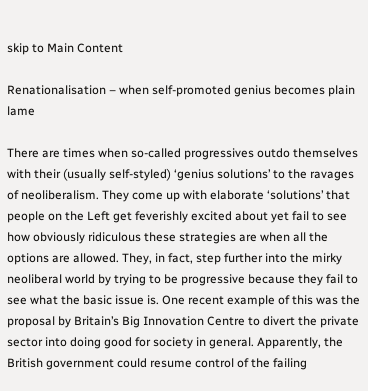skip to Main Content

Renationalisation – when self-promoted genius becomes plain lame

There are times when so-called progressives outdo themselves with their (usually self-styled) ‘genius solutions’ to the ravages of neoliberalism. They come up with elaborate ‘solutions’ that people on the Left get feverishly excited about yet fail to see how obviously ridiculous these strategies are when all the options are allowed. They, in fact, step further into the mirky neoliberal world by trying to be progressive because they fail to see what the basic issue is. One recent example of this was the proposal by Britain’s Big Innovation Centre to divert the private sector into doing good for society in general. Apparently, the British government could resume control of the failing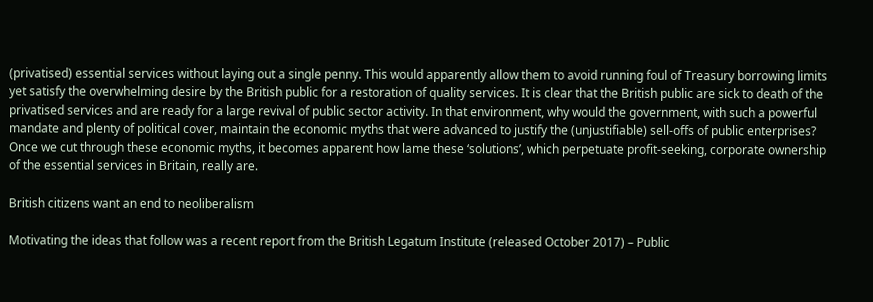(privatised) essential services without laying out a single penny. This would apparently allow them to avoid running foul of Treasury borrowing limits yet satisfy the overwhelming desire by the British public for a restoration of quality services. It is clear that the British public are sick to death of the privatised services and are ready for a large revival of public sector activity. In that environment, why would the government, with such a powerful mandate and plenty of political cover, maintain the economic myths that were advanced to justify the (unjustifiable) sell-offs of public enterprises? Once we cut through these economic myths, it becomes apparent how lame these ‘solutions’, which perpetuate profit-seeking, corporate ownership of the essential services in Britain, really are.

British citizens want an end to neoliberalism

Motivating the ideas that follow was a recent report from the British Legatum Institute (released October 2017) – Public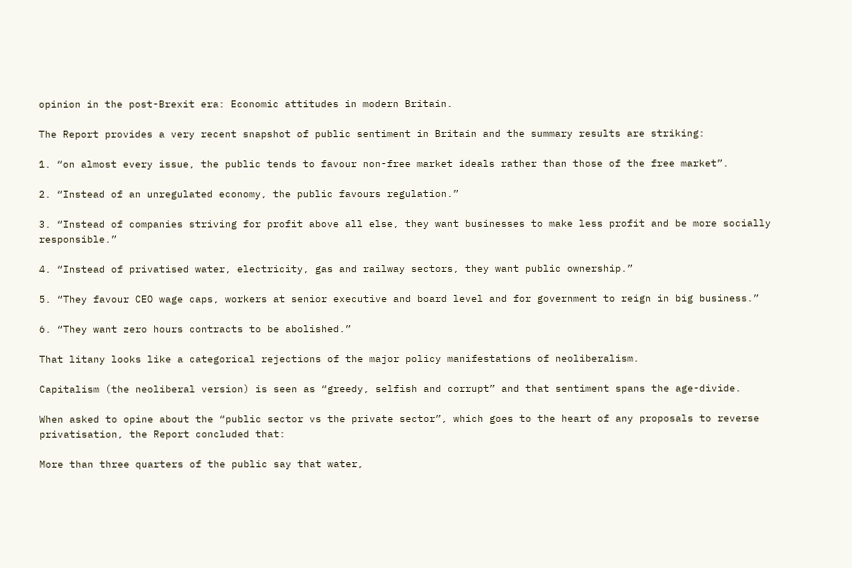opinion in the post-Brexit era: Economic attitudes in modern Britain.

The Report provides a very recent snapshot of public sentiment in Britain and the summary results are striking:

1. “on almost every issue, the public tends to favour non-free market ideals rather than those of the free market”.

2. “Instead of an unregulated economy, the public favours regulation.”

3. “Instead of companies striving for profit above all else, they want businesses to make less profit and be more socially responsible.”

4. “Instead of privatised water, electricity, gas and railway sectors, they want public ownership.”

5. “They favour CEO wage caps, workers at senior executive and board level and for government to reign in big business.”

6. “They want zero hours contracts to be abolished.”

That litany looks like a categorical rejections of the major policy manifestations of neoliberalism.

Capitalism (the neoliberal version) is seen as “greedy, selfish and corrupt” and that sentiment spans the age-divide.

When asked to opine about the “public sector vs the private sector”, which goes to the heart of any proposals to reverse privatisation, the Report concluded that:

More than three quarters of the public say that water,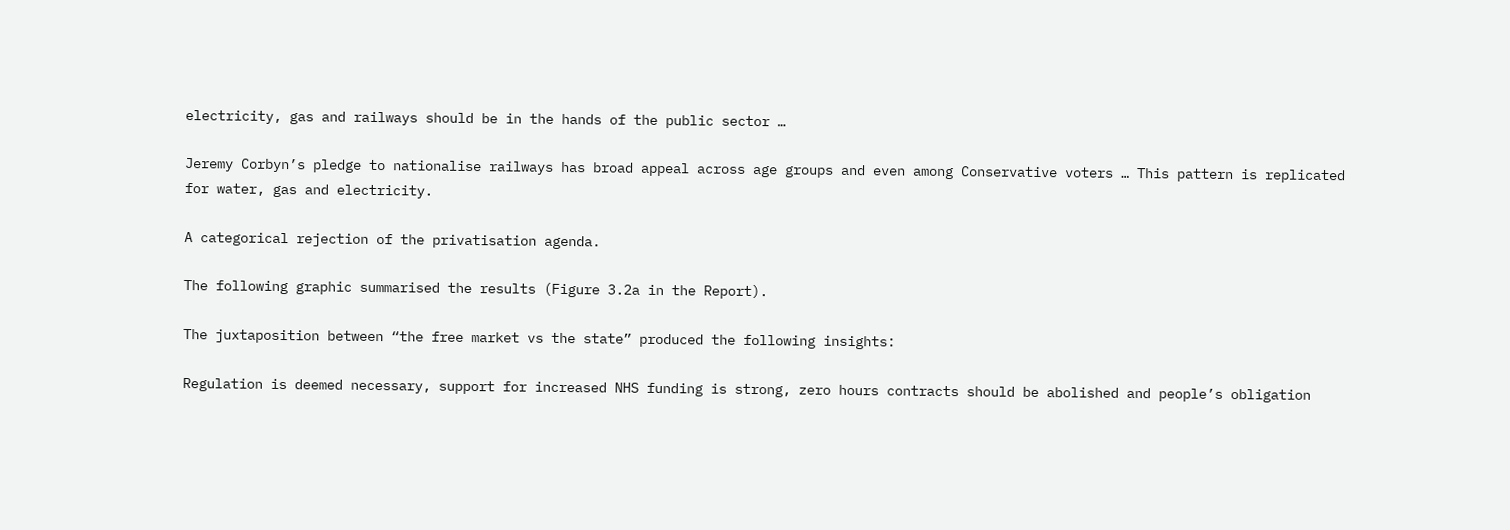electricity, gas and railways should be in the hands of the public sector …

Jeremy Corbyn’s pledge to nationalise railways has broad appeal across age groups and even among Conservative voters … This pattern is replicated for water, gas and electricity.

A categorical rejection of the privatisation agenda.

The following graphic summarised the results (Figure 3.2a in the Report).

The juxtaposition between “the free market vs the state” produced the following insights:

Regulation is deemed necessary, support for increased NHS funding is strong, zero hours contracts should be abolished and people’s obligation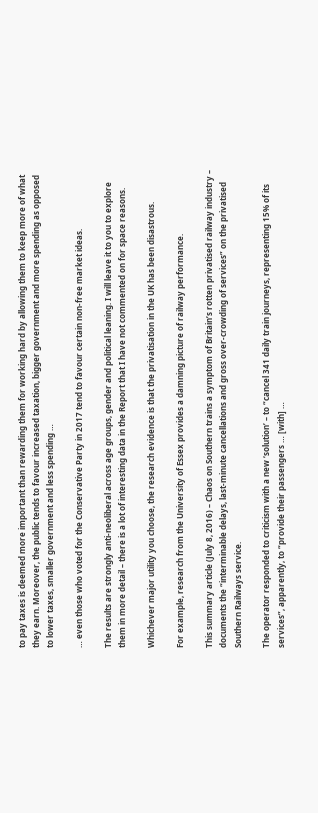to pay taxes is deemed more important than rewarding them for working hard by allowing them to keep more of what they earn. Moreover, the public tends to favour increased taxation, bigger government and more spending as opposed to lower taxes, smaller government and less spending …

… even those who voted for the Conservative Party in 2017 tend to favour certain non-free market ideas.

The results are strongly anti-neoliberal across age groups, gender and political leaning. I will leave it to you to explore them in more detail – there is a lot of interesting data in the Report that I have not commented on for space reasons.

Whichever major utility you choose, the research evidence is that the privatisation in the UK has been disastrous.

For example, research from the University of Essex provides a damning picture of railway performance.

This summary article (July 8, 2016) – Chaos on Southern trains a symptom of Britain’s rotten privatised railway industry – documents the “interminable delays, last-minute cancellations and gross over-crowding of services” on the privatised Southern Railways service.

The operator responded to criticism with a new ‘solution’ – to “cancel 341 daily train journeys, representing 15% of its services”, apparently, to “provide their passengers … [with] …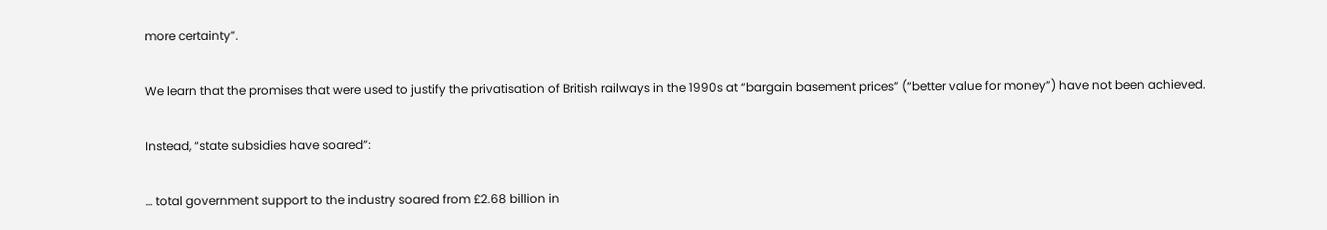more certainty”.

We learn that the promises that were used to justify the privatisation of British railways in the 1990s at “bargain basement prices” (“better value for money”) have not been achieved.

Instead, “state subsidies have soared”:

… total government support to the industry soared from £2.68 billion in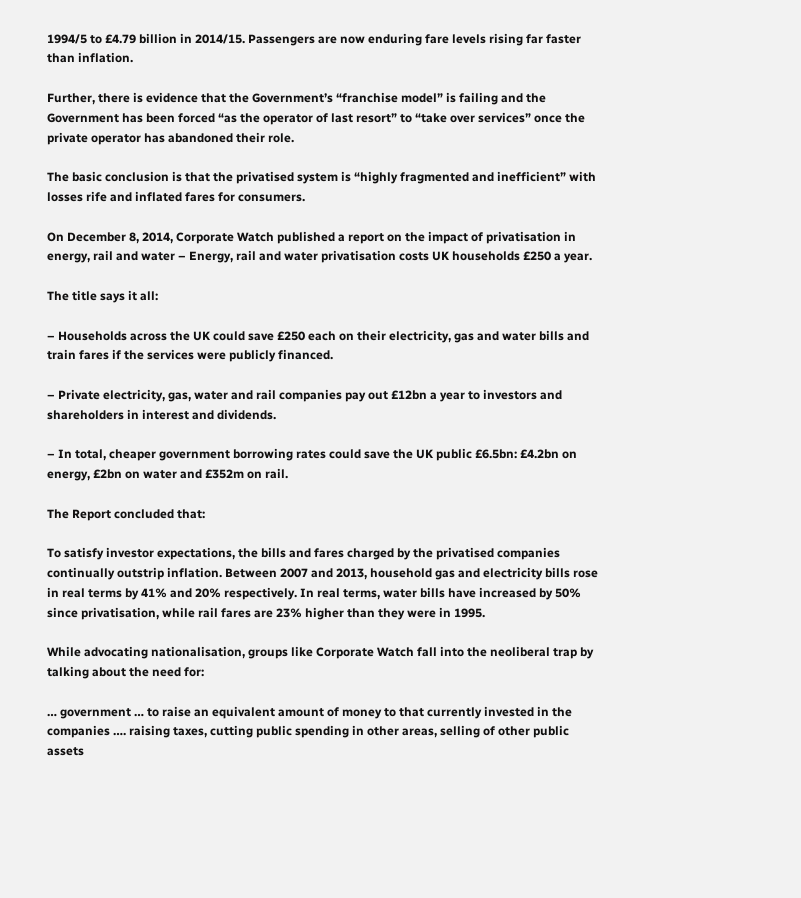1994/5 to £4.79 billion in 2014/15. Passengers are now enduring fare levels rising far faster than inflation.

Further, there is evidence that the Government’s “franchise model” is failing and the Government has been forced “as the operator of last resort” to “take over services” once the private operator has abandoned their role.

The basic conclusion is that the privatised system is “highly fragmented and inefficient” with losses rife and inflated fares for consumers.

On December 8, 2014, Corporate Watch published a report on the impact of privatisation in energy, rail and water – Energy, rail and water privatisation costs UK households £250 a year.

The title says it all:

– Households across the UK could save £250 each on their electricity, gas and water bills and train fares if the services were publicly financed.

– Private electricity, gas, water and rail companies pay out £12bn a year to investors and shareholders in interest and dividends.

– In total, cheaper government borrowing rates could save the UK public £6.5bn: £4.2bn on energy, £2bn on water and £352m on rail.

The Report concluded that:

To satisfy investor expectations, the bills and fares charged by the privatised companies continually outstrip inflation. Between 2007 and 2013, household gas and electricity bills rose in real terms by 41% and 20% respectively. In real terms, water bills have increased by 50% since privatisation, while rail fares are 23% higher than they were in 1995.

While advocating nationalisation, groups like Corporate Watch fall into the neoliberal trap by talking about the need for:

… government … to raise an equivalent amount of money to that currently invested in the companies …. raising taxes, cutting public spending in other areas, selling of other public assets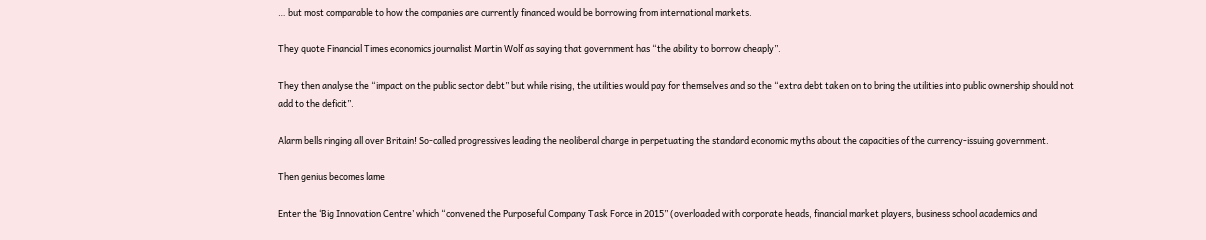… but most comparable to how the companies are currently financed would be borrowing from international markets.

They quote Financial Times economics journalist Martin Wolf as saying that government has “the ability to borrow cheaply”.

They then analyse the “impact on the public sector debt” but while rising, the utilities would pay for themselves and so the “extra debt taken on to bring the utilities into public ownership should not add to the deficit”.

Alarm bells ringing all over Britain! So-called progressives leading the neoliberal charge in perpetuating the standard economic myths about the capacities of the currency-issuing government.

Then genius becomes lame

Enter the ‘Big Innovation Centre’ which “convened the Purposeful Company Task Force in 2015” (overloaded with corporate heads, financial market players, business school academics and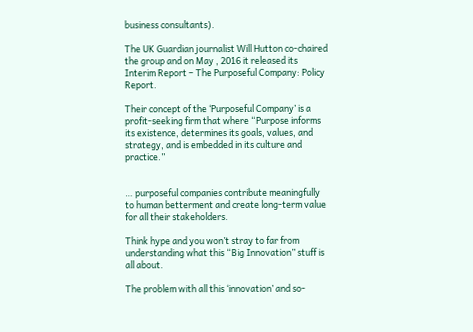business consultants).

The UK Guardian journalist Will Hutton co-chaired the group and on May , 2016 it released its Interim Report – The Purposeful Company: Policy Report.

Their concept of the ‘Purposeful Company’ is a profit-seeking firm that where “Purpose informs its existence, determines its goals, values, and strategy, and is embedded in its culture and practice.”


… purposeful companies contribute meaningfully to human betterment and create long-term value for all their stakeholders.

Think hype and you won’t stray to far from understanding what this “Big Innovation” stuff is all about.

The problem with all this ‘innovation’ and so-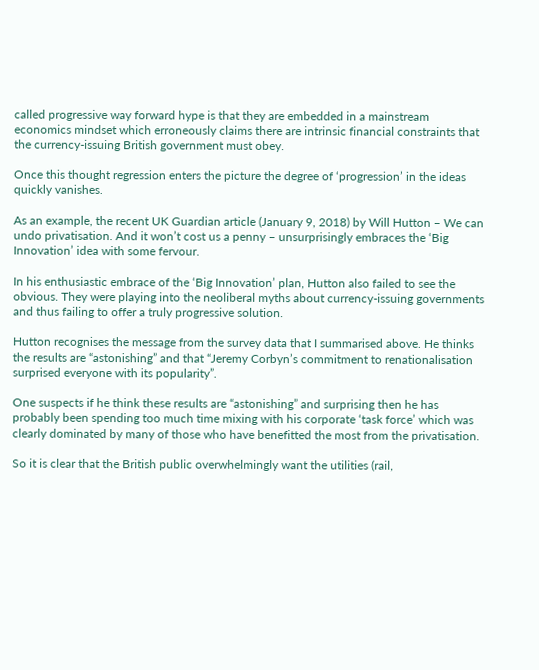called progressive way forward hype is that they are embedded in a mainstream economics mindset which erroneously claims there are intrinsic financial constraints that the currency-issuing British government must obey.

Once this thought regression enters the picture the degree of ‘progression’ in the ideas quickly vanishes.

As an example, the recent UK Guardian article (January 9, 2018) by Will Hutton – We can undo privatisation. And it won’t cost us a penny – unsurprisingly embraces the ‘Big Innovation’ idea with some fervour.

In his enthusiastic embrace of the ‘Big Innovation’ plan, Hutton also failed to see the obvious. They were playing into the neoliberal myths about currency-issuing governments and thus failing to offer a truly progressive solution.

Hutton recognises the message from the survey data that I summarised above. He thinks the results are “astonishing” and that “Jeremy Corbyn’s commitment to renationalisation surprised everyone with its popularity”.

One suspects if he think these results are “astonishing” and surprising then he has probably been spending too much time mixing with his corporate ‘task force’ which was clearly dominated by many of those who have benefitted the most from the privatisation.

So it is clear that the British public overwhelmingly want the utilities (rail,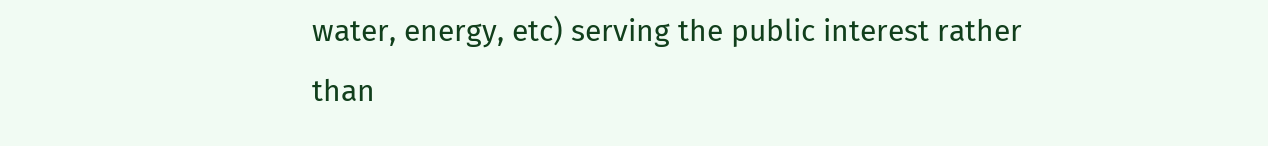water, energy, etc) serving the public interest rather than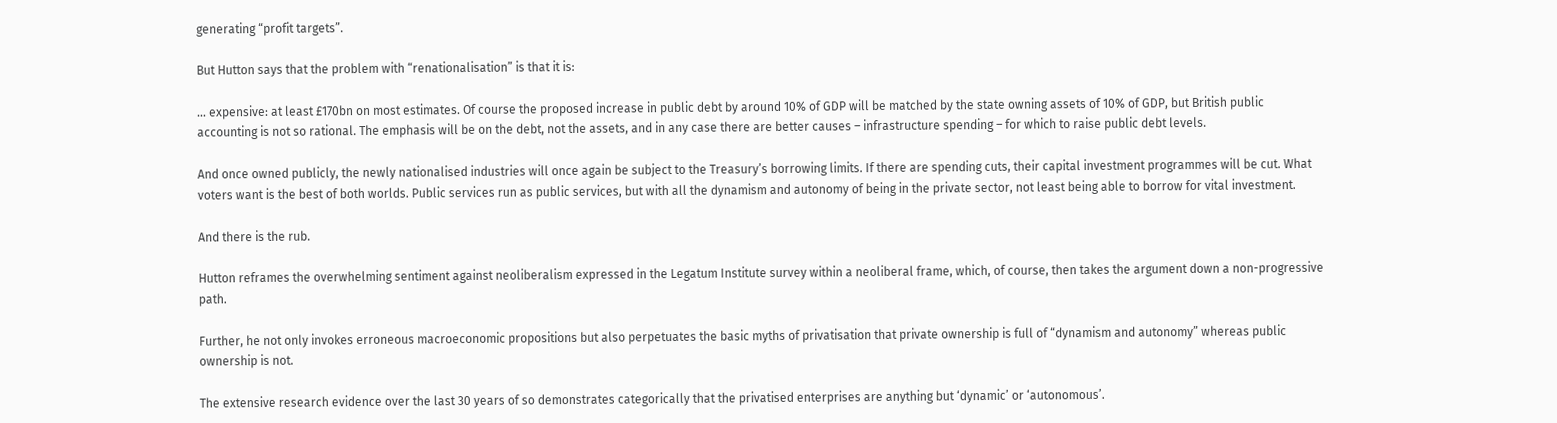generating “profit targets”.

But Hutton says that the problem with “renationalisation” is that it is:

… expensive: at least £170bn on most estimates. Of course the proposed increase in public debt by around 10% of GDP will be matched by the state owning assets of 10% of GDP, but British public accounting is not so rational. The emphasis will be on the debt, not the assets, and in any case there are better causes – infrastructure spending – for which to raise public debt levels.

And once owned publicly, the newly nationalised industries will once again be subject to the Treasury’s borrowing limits. If there are spending cuts, their capital investment programmes will be cut. What voters want is the best of both worlds. Public services run as public services, but with all the dynamism and autonomy of being in the private sector, not least being able to borrow for vital investment.

And there is the rub.

Hutton reframes the overwhelming sentiment against neoliberalism expressed in the Legatum Institute survey within a neoliberal frame, which, of course, then takes the argument down a non-progressive path.

Further, he not only invokes erroneous macroeconomic propositions but also perpetuates the basic myths of privatisation that private ownership is full of “dynamism and autonomy” whereas public ownership is not.

The extensive research evidence over the last 30 years of so demonstrates categorically that the privatised enterprises are anything but ‘dynamic’ or ‘autonomous’.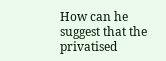How can he suggest that the privatised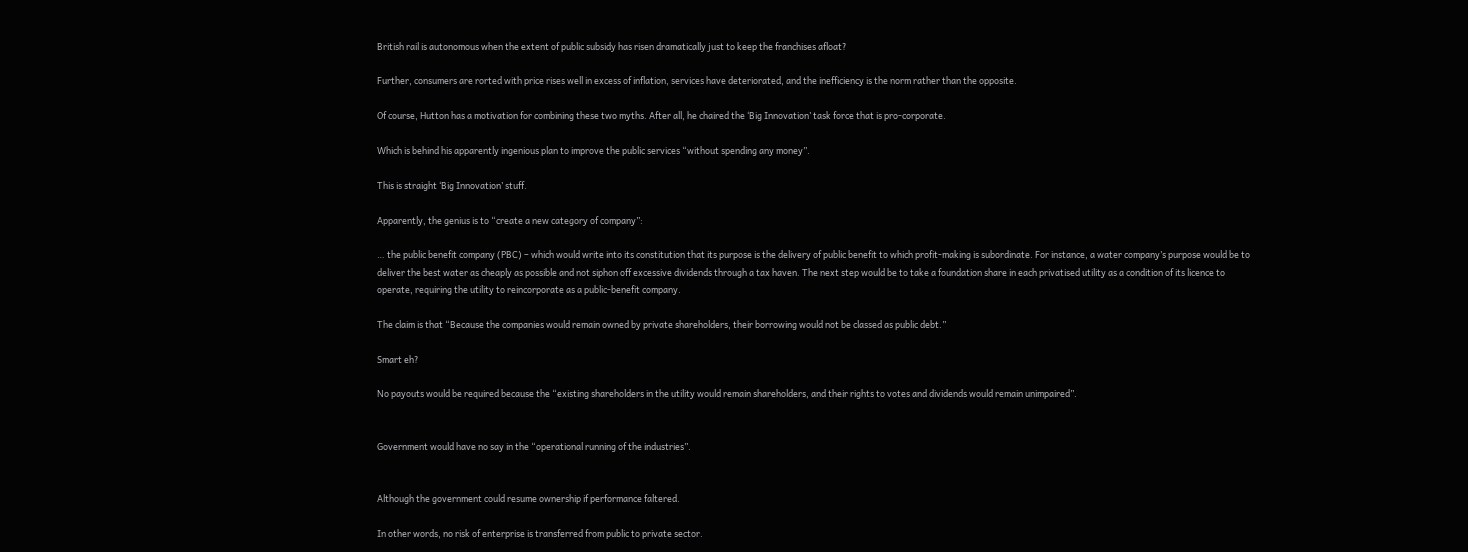British rail is autonomous when the extent of public subsidy has risen dramatically just to keep the franchises afloat?

Further, consumers are rorted with price rises well in excess of inflation, services have deteriorated, and the inefficiency is the norm rather than the opposite.

Of course, Hutton has a motivation for combining these two myths. After all, he chaired the ‘Big Innovation’ task force that is pro-corporate.

Which is behind his apparently ingenious plan to improve the public services “without spending any money”.

This is straight ‘Big Innovation’ stuff.

Apparently, the genius is to “create a new category of company”:

… the public benefit company (PBC) – which would write into its constitution that its purpose is the delivery of public benefit to which profit-making is subordinate. For instance, a water company’s purpose would be to deliver the best water as cheaply as possible and not siphon off excessive dividends through a tax haven. The next step would be to take a foundation share in each privatised utility as a condition of its licence to operate, requiring the utility to reincorporate as a public-benefit company.

The claim is that “Because the companies would remain owned by private shareholders, their borrowing would not be classed as public debt.”

Smart eh?

No payouts would be required because the “existing shareholders in the utility would remain shareholders, and their rights to votes and dividends would remain unimpaired”.


Government would have no say in the “operational running of the industries”.


Although the government could resume ownership if performance faltered.

In other words, no risk of enterprise is transferred from public to private sector.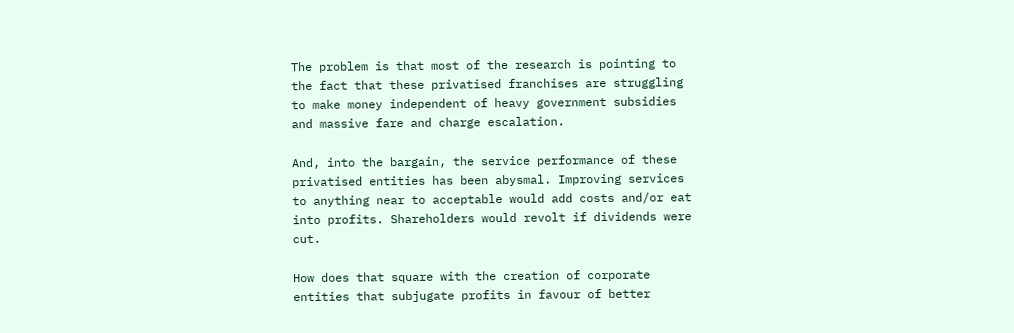The problem is that most of the research is pointing to the fact that these privatised franchises are struggling to make money independent of heavy government subsidies and massive fare and charge escalation.

And, into the bargain, the service performance of these privatised entities has been abysmal. Improving services to anything near to acceptable would add costs and/or eat into profits. Shareholders would revolt if dividends were cut.

How does that square with the creation of corporate entities that subjugate profits in favour of better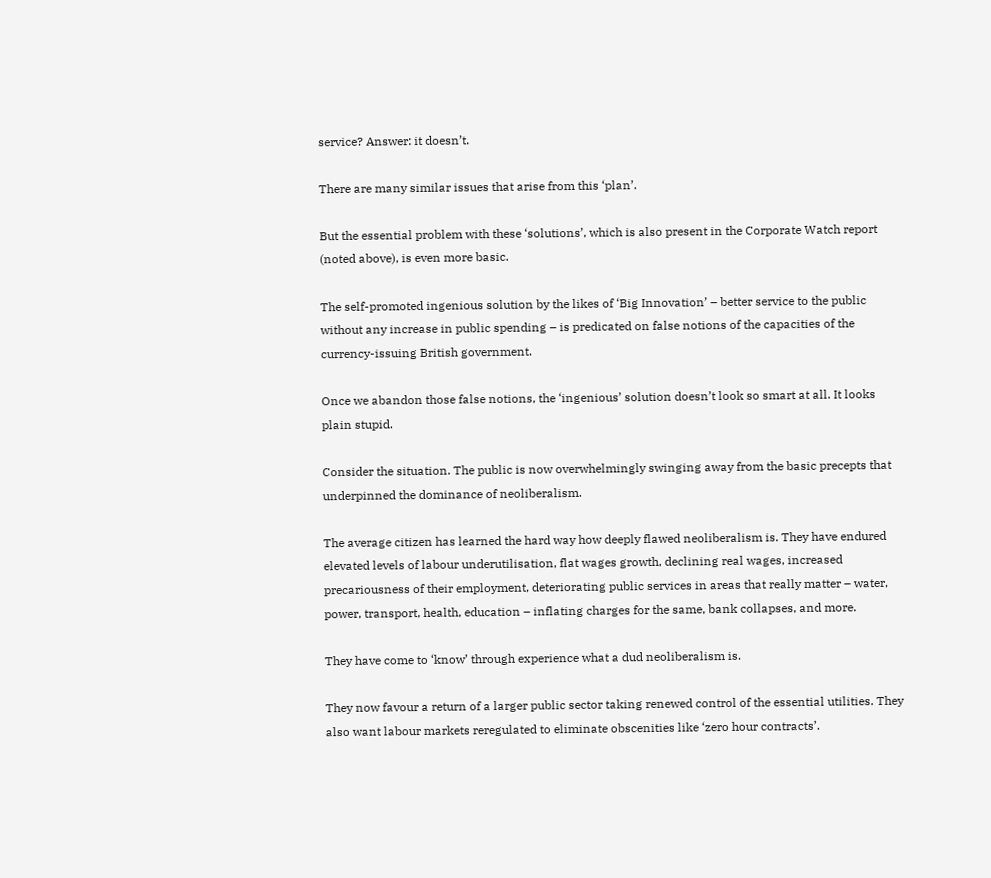service? Answer: it doesn’t.

There are many similar issues that arise from this ‘plan’.

But the essential problem with these ‘solutions’, which is also present in the Corporate Watch report (noted above), is even more basic.

The self-promoted ingenious solution by the likes of ‘Big Innovation’ – better service to the public without any increase in public spending – is predicated on false notions of the capacities of the currency-issuing British government.

Once we abandon those false notions, the ‘ingenious’ solution doesn’t look so smart at all. It looks plain stupid.

Consider the situation. The public is now overwhelmingly swinging away from the basic precepts that underpinned the dominance of neoliberalism.

The average citizen has learned the hard way how deeply flawed neoliberalism is. They have endured elevated levels of labour underutilisation, flat wages growth, declining real wages, increased precariousness of their employment, deteriorating public services in areas that really matter – water, power, transport, health, education – inflating charges for the same, bank collapses, and more.

They have come to ‘know’ through experience what a dud neoliberalism is.

They now favour a return of a larger public sector taking renewed control of the essential utilities. They also want labour markets reregulated to eliminate obscenities like ‘zero hour contracts’.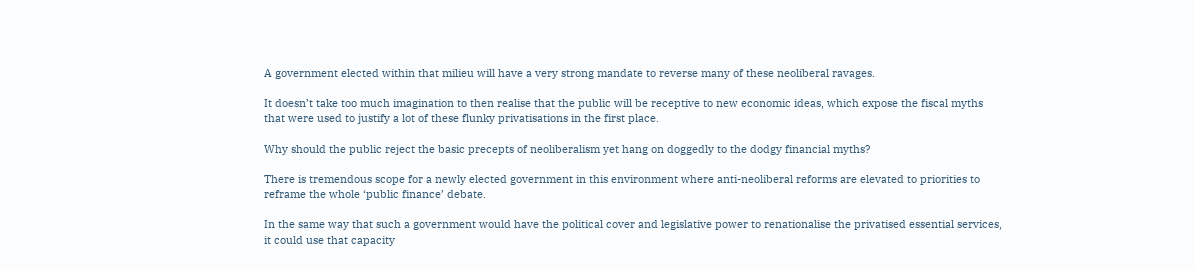A government elected within that milieu will have a very strong mandate to reverse many of these neoliberal ravages.

It doesn’t take too much imagination to then realise that the public will be receptive to new economic ideas, which expose the fiscal myths that were used to justify a lot of these flunky privatisations in the first place.

Why should the public reject the basic precepts of neoliberalism yet hang on doggedly to the dodgy financial myths?

There is tremendous scope for a newly elected government in this environment where anti-neoliberal reforms are elevated to priorities to reframe the whole ‘public finance’ debate.

In the same way that such a government would have the political cover and legislative power to renationalise the privatised essential services, it could use that capacity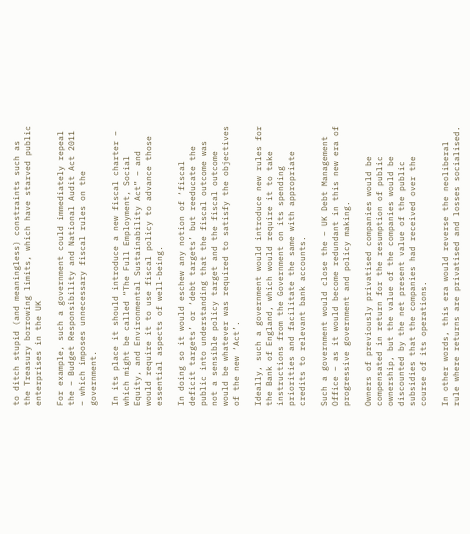to ditch stupid (and meaningless) constraints such as the Treasury borrowing limits, which have starved public enterprises in the UK

For example, such a government could immediately repeal the – Budget Responsibility and National Audit Act 2011 – which imposes unnecessary fiscal rules on the government.

In its place it should introduce a new fiscal charter – which might be called “The Full Employment, Social Equity, and Environmental Sustainability Act” – and would require it to use fiscal policy to advance those essential aspects of well-being.

In doing so it would eschew any notion of ‘fiscal deficit targets’ or ‘debt targets’ but reeducate the public into understanding that the fiscal outcome was not a sensible policy target and the fiscal outcome would be whatever was required to satisfy the objectives of the new ‘Act’.

Ideally, such a government would introduce new rules for the Bank of England, which would require it to take instructions from the Government on its spending priorities and facilitate the same with appropriate credits to relevant bank accounts.

Such a government would close the – UK Debt Management Office – as it would become redundant in this new era of progressive government and policy making.

Owners of previously privatised companies would be compensated in return for the resumption of public ownership, but the value of the companies would be discounted by the net present value of the public subsidies that the companies had received over the course of its operations.

In other words, this era would reverse the neoliberal rule where returns are privatised and losses socialised.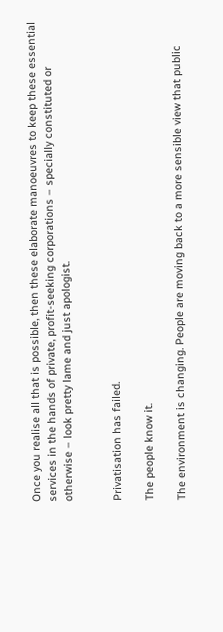Once you realise all that is possible, then these elaborate manoeuvres to keep these essential services in the hands of private, profit-seeking corporations – specially constituted or otherwise – look pretty lame and just apologist.


Privatisation has failed.

The people know it.

The environment is changing. People are moving back to a more sensible view that public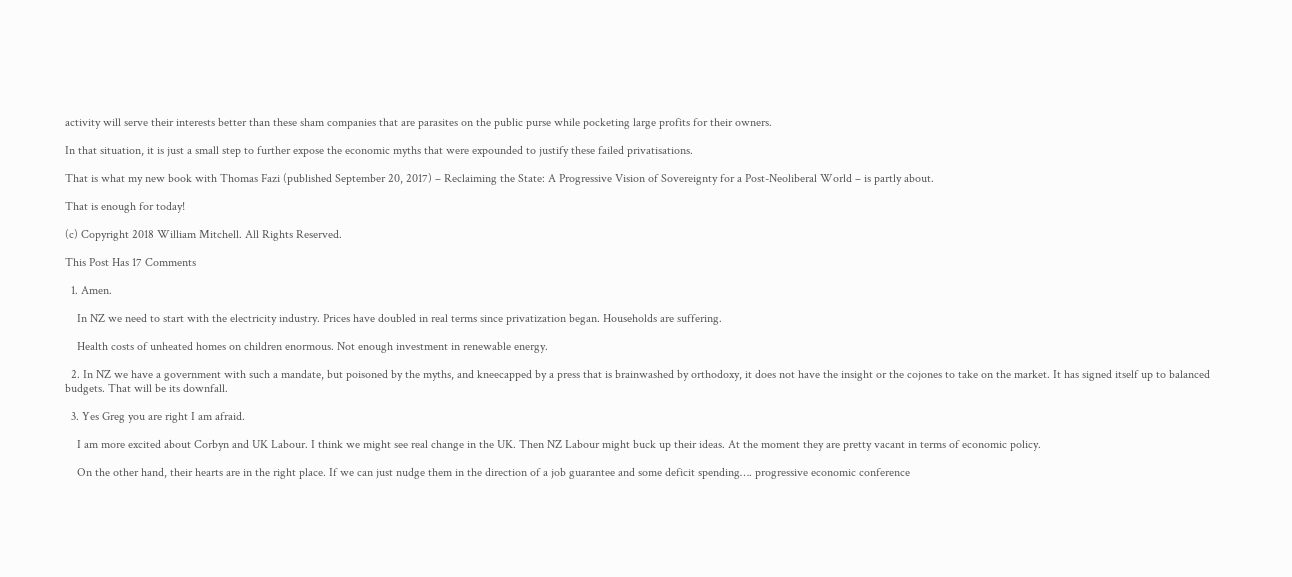activity will serve their interests better than these sham companies that are parasites on the public purse while pocketing large profits for their owners.

In that situation, it is just a small step to further expose the economic myths that were expounded to justify these failed privatisations.

That is what my new book with Thomas Fazi (published September 20, 2017) – Reclaiming the State: A Progressive Vision of Sovereignty for a Post-Neoliberal World – is partly about.

That is enough for today!

(c) Copyright 2018 William Mitchell. All Rights Reserved.

This Post Has 17 Comments

  1. Amen.

    In NZ we need to start with the electricity industry. Prices have doubled in real terms since privatization began. Households are suffering.

    Health costs of unheated homes on children enormous. Not enough investment in renewable energy.

  2. In NZ we have a government with such a mandate, but poisoned by the myths, and kneecapped by a press that is brainwashed by orthodoxy, it does not have the insight or the cojones to take on the market. It has signed itself up to balanced budgets. That will be its downfall.

  3. Yes Greg you are right I am afraid.

    I am more excited about Corbyn and UK Labour. I think we might see real change in the UK. Then NZ Labour might buck up their ideas. At the moment they are pretty vacant in terms of economic policy.

    On the other hand, their hearts are in the right place. If we can just nudge them in the direction of a job guarantee and some deficit spending…. progressive economic conference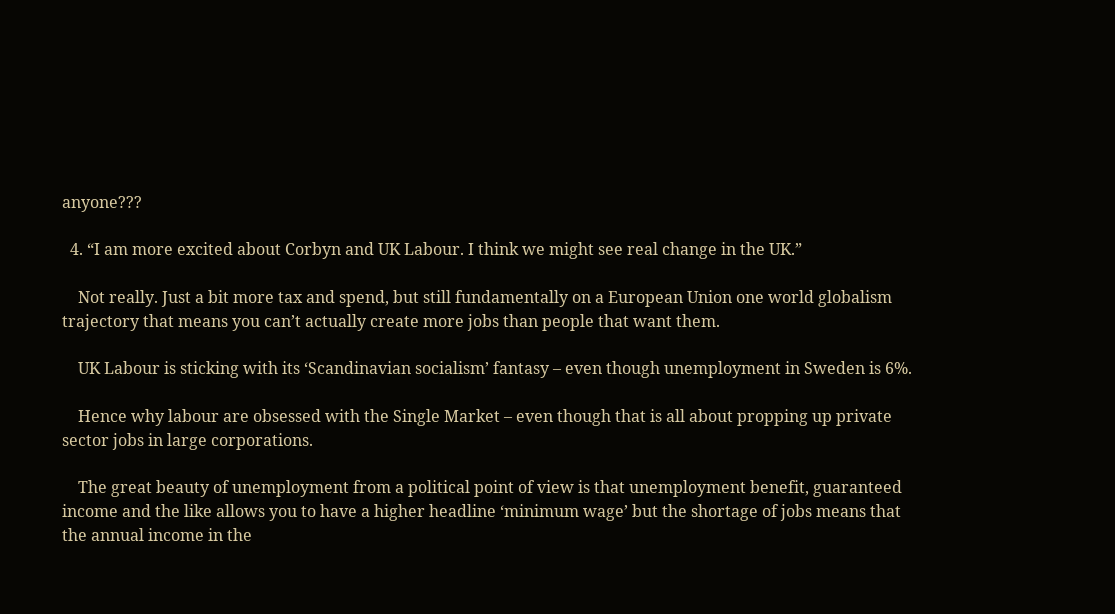anyone???

  4. “I am more excited about Corbyn and UK Labour. I think we might see real change in the UK.”

    Not really. Just a bit more tax and spend, but still fundamentally on a European Union one world globalism trajectory that means you can’t actually create more jobs than people that want them.

    UK Labour is sticking with its ‘Scandinavian socialism’ fantasy – even though unemployment in Sweden is 6%.

    Hence why labour are obsessed with the Single Market – even though that is all about propping up private sector jobs in large corporations.

    The great beauty of unemployment from a political point of view is that unemployment benefit, guaranteed income and the like allows you to have a higher headline ‘minimum wage’ but the shortage of jobs means that the annual income in the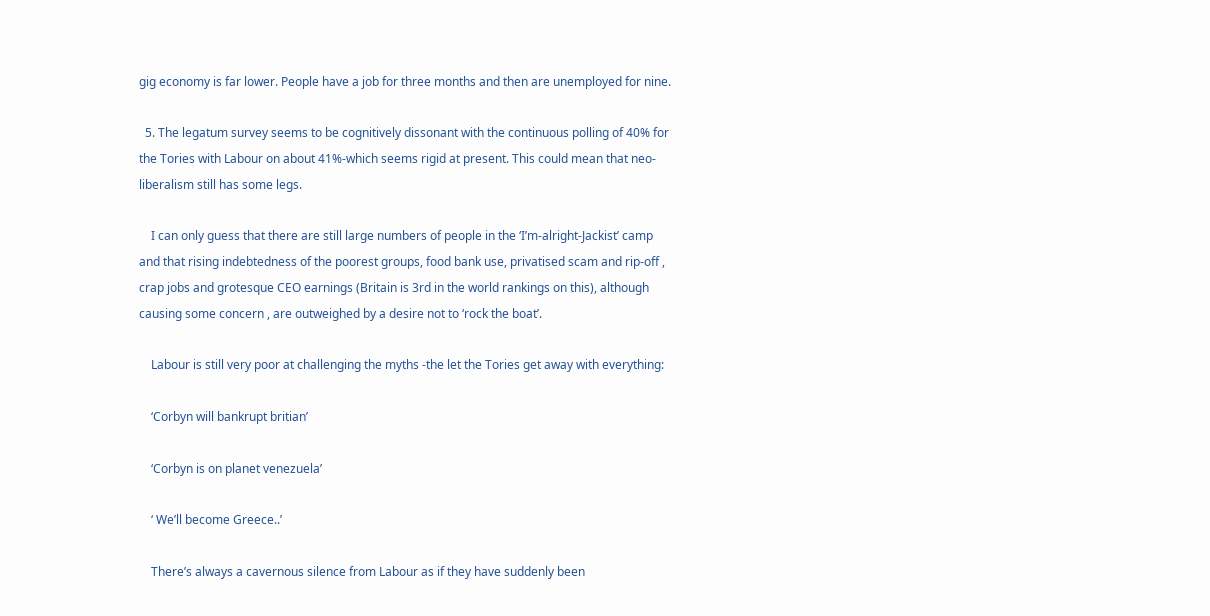gig economy is far lower. People have a job for three months and then are unemployed for nine.

  5. The legatum survey seems to be cognitively dissonant with the continuous polling of 40% for the Tories with Labour on about 41%-which seems rigid at present. This could mean that neo-liberalism still has some legs.

    I can only guess that there are still large numbers of people in the ‘I’m-alright-Jackist’ camp and that rising indebtedness of the poorest groups, food bank use, privatised scam and rip-off , crap jobs and grotesque CEO earnings (Britain is 3rd in the world rankings on this), although causing some concern , are outweighed by a desire not to ‘rock the boat’.

    Labour is still very poor at challenging the myths -the let the Tories get away with everything:

    ‘Corbyn will bankrupt britian’

    ‘Corbyn is on planet venezuela’

    ‘ We’ll become Greece..’

    There’s always a cavernous silence from Labour as if they have suddenly been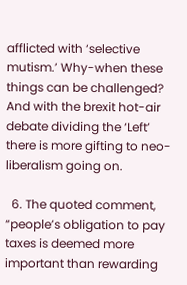afflicted with ‘selective mutism.’ Why-when these things can be challenged? And with the brexit hot-air debate dividing the ‘Left’ there is more gifting to neo-liberalism going on.

  6. The quoted comment, “people’s obligation to pay taxes is deemed more important than rewarding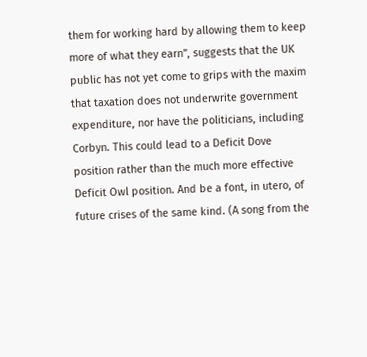them for working hard by allowing them to keep more of what they earn”, suggests that the UK public has not yet come to grips with the maxim that taxation does not underwrite government expenditure, nor have the politicians, including Corbyn. This could lead to a Deficit Dove position rather than the much more effective Deficit Owl position. And be a font, in utero, of future crises of the same kind. (A song from the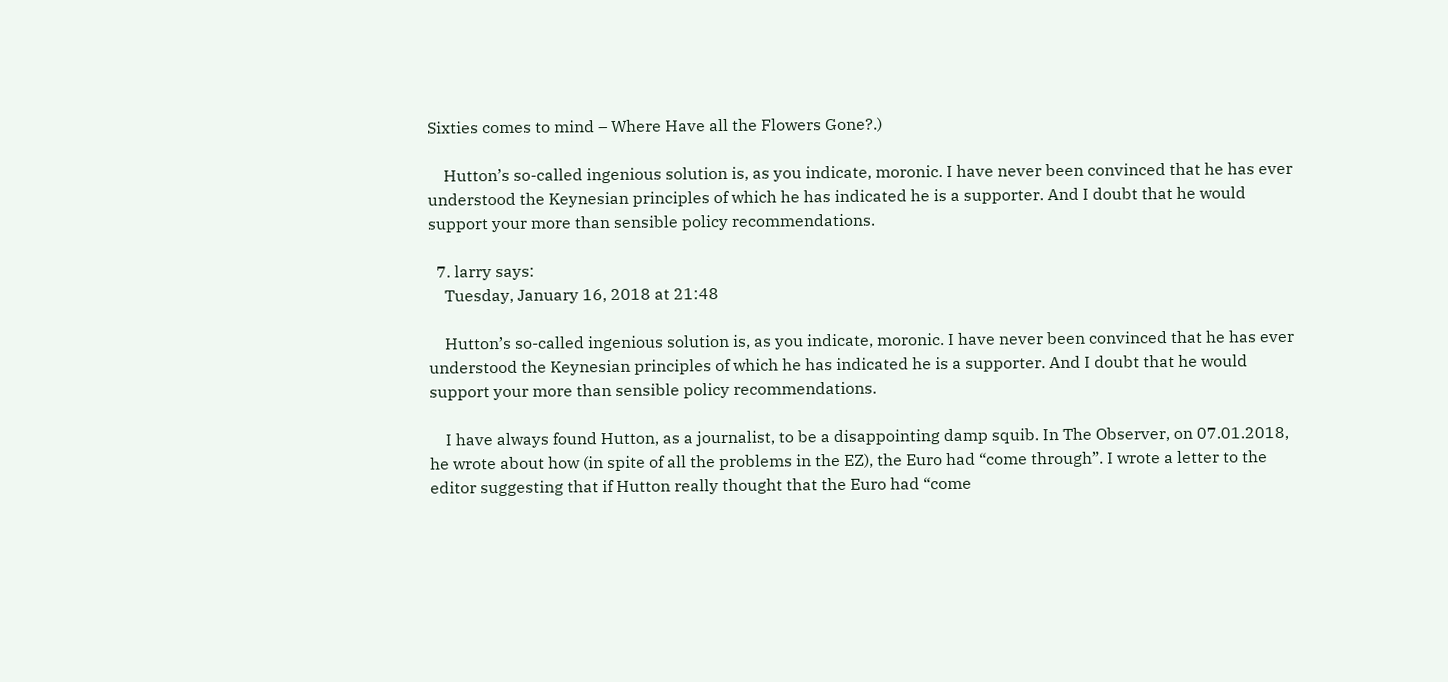Sixties comes to mind – Where Have all the Flowers Gone?.)

    Hutton’s so-called ingenious solution is, as you indicate, moronic. I have never been convinced that he has ever understood the Keynesian principles of which he has indicated he is a supporter. And I doubt that he would support your more than sensible policy recommendations.

  7. larry says:
    Tuesday, January 16, 2018 at 21:48

    Hutton’s so-called ingenious solution is, as you indicate, moronic. I have never been convinced that he has ever understood the Keynesian principles of which he has indicated he is a supporter. And I doubt that he would support your more than sensible policy recommendations.

    I have always found Hutton, as a journalist, to be a disappointing damp squib. In The Observer, on 07.01.2018, he wrote about how (in spite of all the problems in the EZ), the Euro had “come through”. I wrote a letter to the editor suggesting that if Hutton really thought that the Euro had “come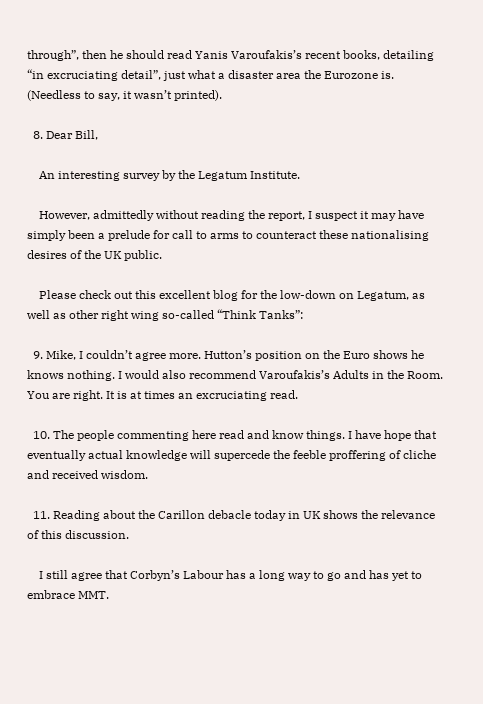through”, then he should read Yanis Varoufakis’s recent books, detailing “in excruciating detail”, just what a disaster area the Eurozone is. (Needless to say, it wasn’t printed).

  8. Dear Bill,

    An interesting survey by the Legatum Institute.

    However, admittedly without reading the report, I suspect it may have simply been a prelude for call to arms to counteract these nationalising desires of the UK public.

    Please check out this excellent blog for the low-down on Legatum, as well as other right wing so-called “Think Tanks”:

  9. Mike, I couldn’t agree more. Hutton’s position on the Euro shows he knows nothing. I would also recommend Varoufakis’s Adults in the Room. You are right. It is at times an excruciating read.

  10. The people commenting here read and know things. I have hope that eventually actual knowledge will supercede the feeble proffering of cliche and received wisdom.

  11. Reading about the Carillon debacle today in UK shows the relevance of this discussion.

    I still agree that Corbyn’s Labour has a long way to go and has yet to embrace MMT.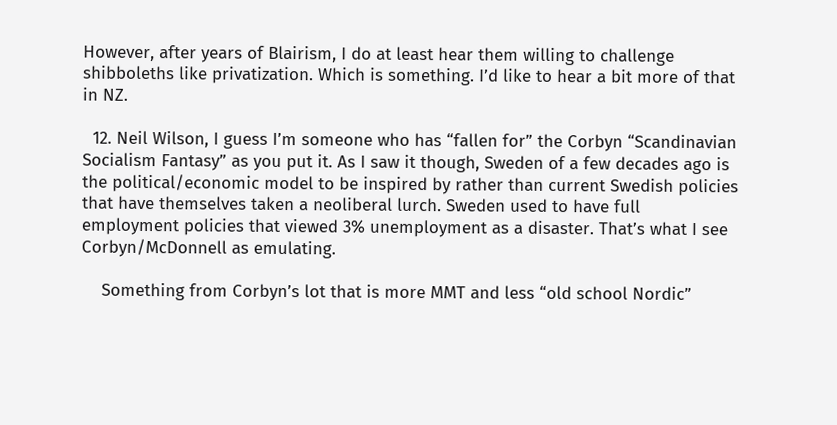However, after years of Blairism, I do at least hear them willing to challenge shibboleths like privatization. Which is something. I’d like to hear a bit more of that in NZ.

  12. Neil Wilson, I guess I’m someone who has “fallen for” the Corbyn “Scandinavian Socialism Fantasy” as you put it. As I saw it though, Sweden of a few decades ago is the political/economic model to be inspired by rather than current Swedish policies that have themselves taken a neoliberal lurch. Sweden used to have full employment policies that viewed 3% unemployment as a disaster. That’s what I see Corbyn/McDonnell as emulating.

    Something from Corbyn’s lot that is more MMT and less “old school Nordic”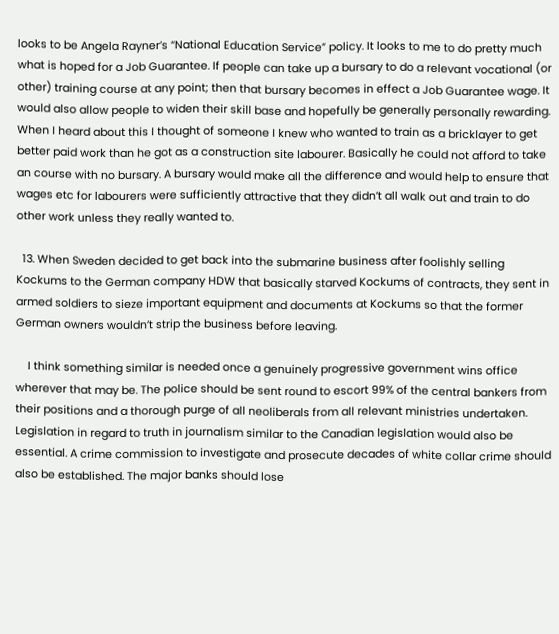looks to be Angela Rayner’s “National Education Service” policy. It looks to me to do pretty much what is hoped for a Job Guarantee. If people can take up a bursary to do a relevant vocational (or other) training course at any point; then that bursary becomes in effect a Job Guarantee wage. It would also allow people to widen their skill base and hopefully be generally personally rewarding. When I heard about this I thought of someone I knew who wanted to train as a bricklayer to get better paid work than he got as a construction site labourer. Basically he could not afford to take an course with no bursary. A bursary would make all the difference and would help to ensure that wages etc for labourers were sufficiently attractive that they didn’t all walk out and train to do other work unless they really wanted to.

  13. When Sweden decided to get back into the submarine business after foolishly selling Kockums to the German company HDW that basically starved Kockums of contracts, they sent in armed soldiers to sieze important equipment and documents at Kockums so that the former German owners wouldn’t strip the business before leaving.

    I think something similar is needed once a genuinely progressive government wins office wherever that may be. The police should be sent round to escort 99% of the central bankers from their positions and a thorough purge of all neoliberals from all relevant ministries undertaken. Legislation in regard to truth in journalism similar to the Canadian legislation would also be essential. A crime commission to investigate and prosecute decades of white collar crime should also be established. The major banks should lose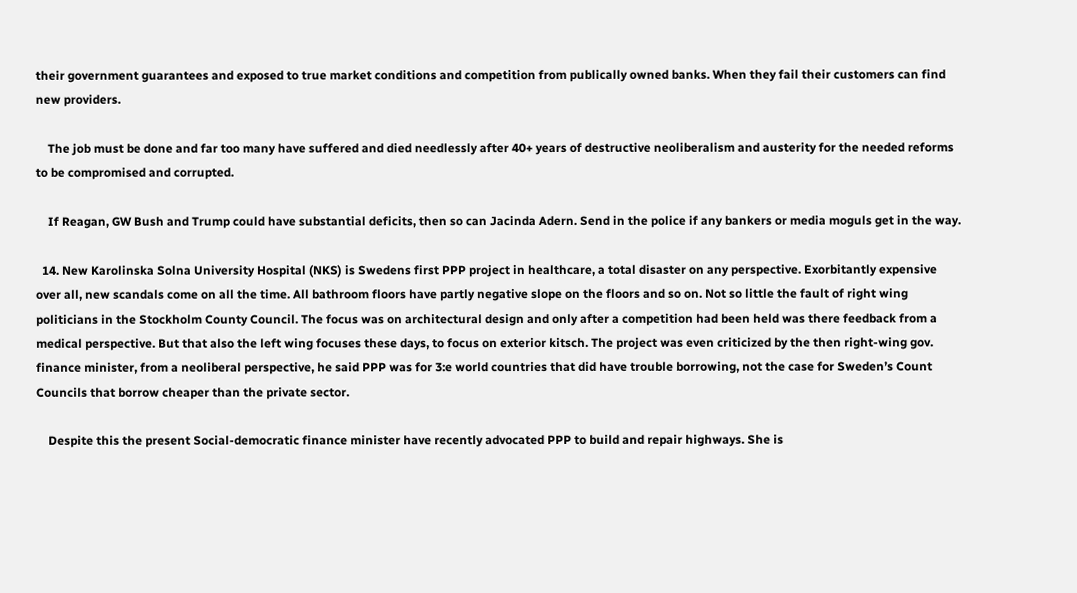their government guarantees and exposed to true market conditions and competition from publically owned banks. When they fail their customers can find new providers.

    The job must be done and far too many have suffered and died needlessly after 40+ years of destructive neoliberalism and austerity for the needed reforms to be compromised and corrupted.

    If Reagan, GW Bush and Trump could have substantial deficits, then so can Jacinda Adern. Send in the police if any bankers or media moguls get in the way.

  14. New Karolinska Solna University Hospital (NKS) is Swedens first PPP project in healthcare, a total disaster on any perspective. Exorbitantly expensive over all, new scandals come on all the time. All bathroom floors have partly negative slope on the floors and so on. Not so little the fault of right wing politicians in the Stockholm County Council. The focus was on architectural design and only after a competition had been held was there feedback from a medical perspective. But that also the left wing focuses these days, to focus on exterior kitsch. The project was even criticized by the then right-wing gov. finance minister, from a neoliberal perspective, he said PPP was for 3:e world countries that did have trouble borrowing, not the case for Sweden’s Count Councils that borrow cheaper than the private sector.

    Despite this the present Social-democratic finance minister have recently advocated PPP to build and repair highways. She is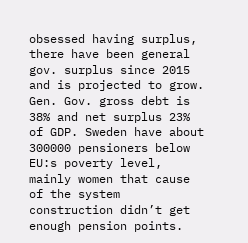obsessed having surplus, there have been general gov. surplus since 2015 and is projected to grow. Gen. Gov. gross debt is 38% and net surplus 23% of GDP. Sweden have about 300000 pensioners below EU:s poverty level, mainly women that cause of the system construction didn’t get enough pension points.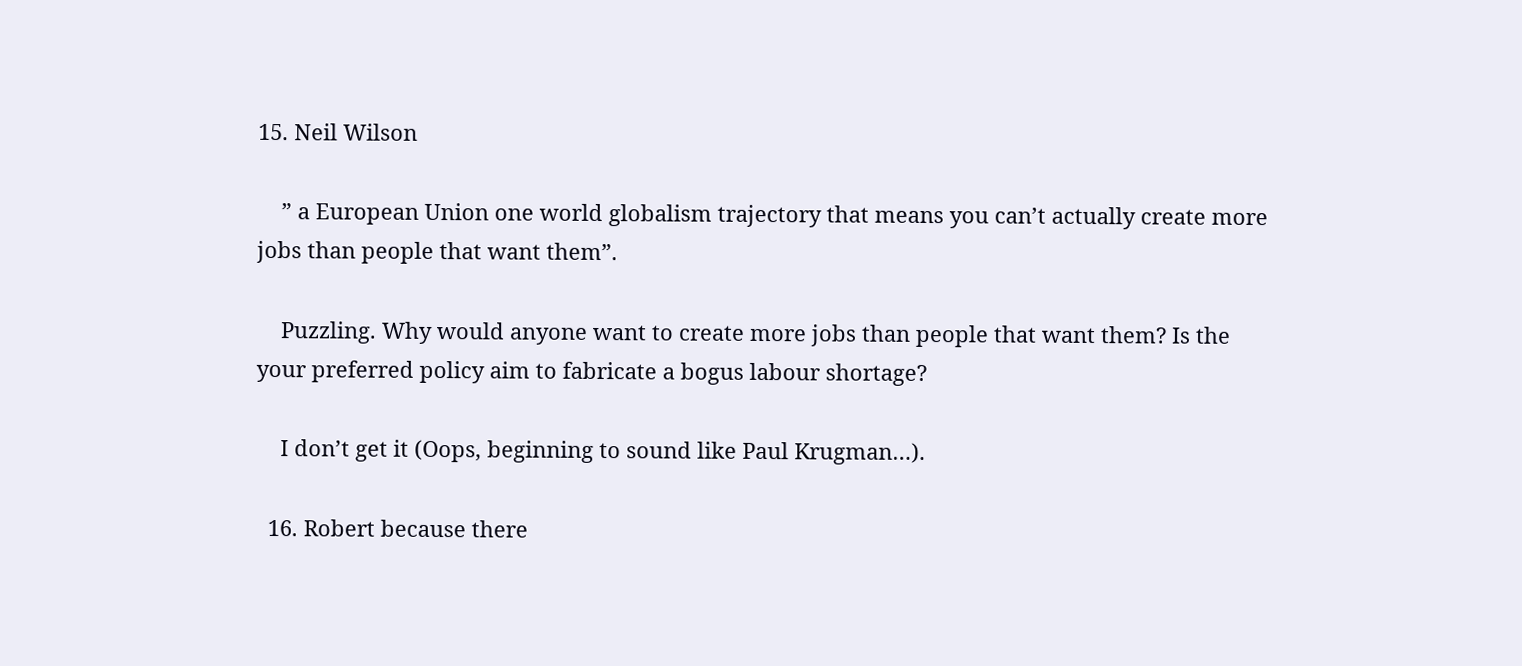15. Neil Wilson

    ” a European Union one world globalism trajectory that means you can’t actually create more jobs than people that want them”.

    Puzzling. Why would anyone want to create more jobs than people that want them? Is the your preferred policy aim to fabricate a bogus labour shortage?

    I don’t get it (Oops, beginning to sound like Paul Krugman…).

  16. Robert because there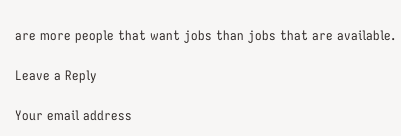are more people that want jobs than jobs that are available.

Leave a Reply

Your email address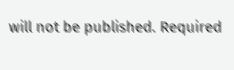will not be published. Required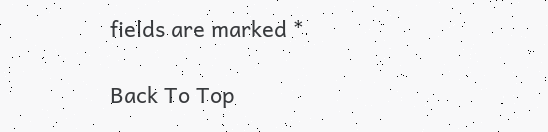fields are marked *

Back To Top